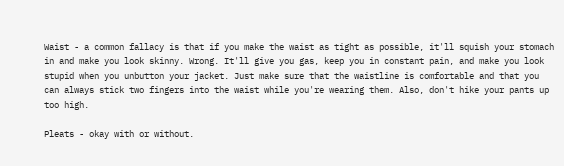Waist - a common fallacy is that if you make the waist as tight as possible, it'll squish your stomach in and make you look skinny. Wrong. It'll give you gas, keep you in constant pain, and make you look stupid when you unbutton your jacket. Just make sure that the waistline is comfortable and that you can always stick two fingers into the waist while you're wearing them. Also, don't hike your pants up too high.

Pleats - okay with or without.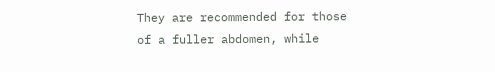They are recommended for those of a fuller abdomen, while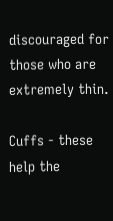discouraged for those who are extremely thin.

Cuffs - these help the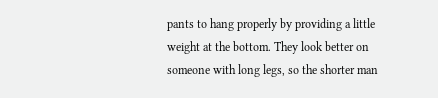pants to hang properly by providing a little weight at the bottom. They look better on someone with long legs, so the shorter man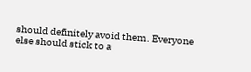should definitely avoid them. Everyone else should stick to a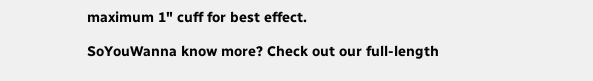maximum 1" cuff for best effect.

SoYouWanna know more? Check out our full-length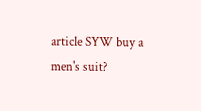article SYW buy a men's suit?